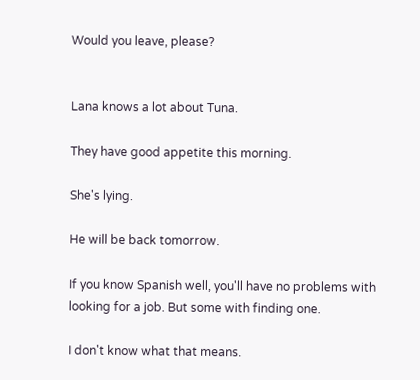Would you leave, please?


Lana knows a lot about Tuna.

They have good appetite this morning.

She's lying.

He will be back tomorrow.

If you know Spanish well, you'll have no problems with looking for a job. But some with finding one.

I don't know what that means.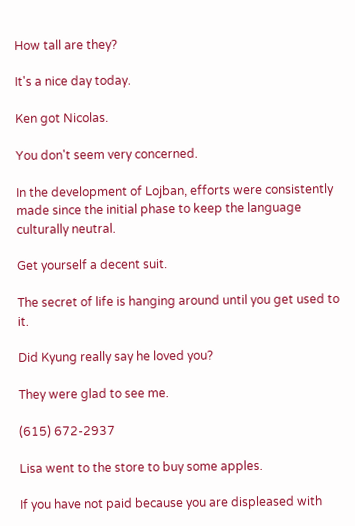How tall are they?

It's a nice day today.

Ken got Nicolas.

You don't seem very concerned.

In the development of Lojban, efforts were consistently made since the initial phase to keep the language culturally neutral.

Get yourself a decent suit.

The secret of life is hanging around until you get used to it.

Did Kyung really say he loved you?

They were glad to see me.

(615) 672-2937

Lisa went to the store to buy some apples.

If you have not paid because you are displeased with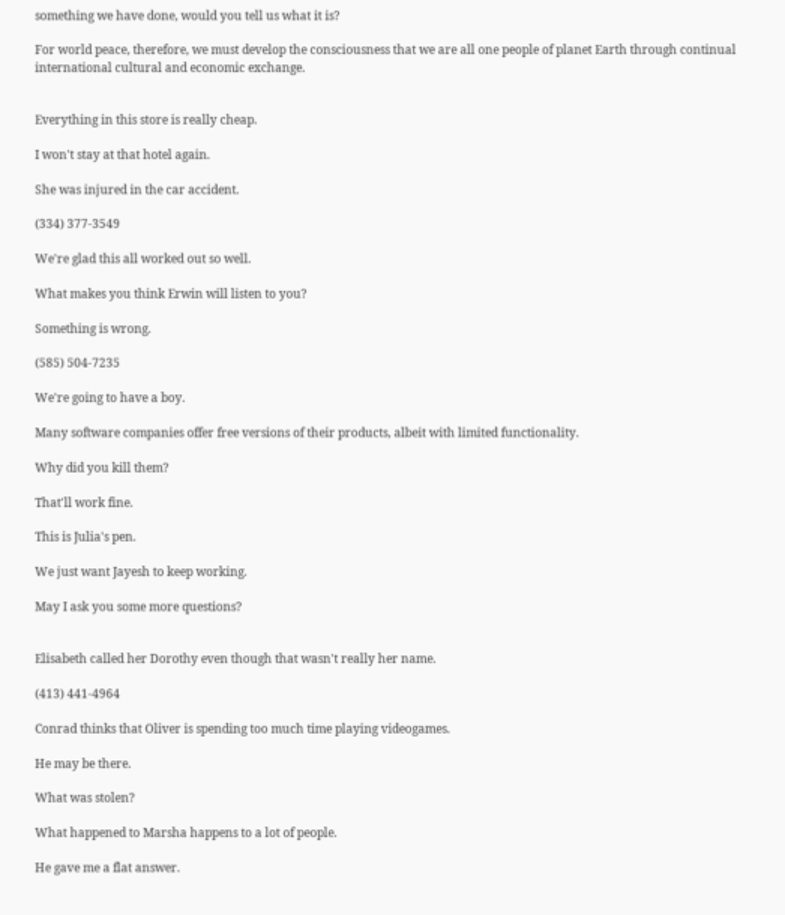something we have done, would you tell us what it is?

For world peace, therefore, we must develop the consciousness that we are all one people of planet Earth through continual international cultural and economic exchange.


Everything in this store is really cheap.

I won't stay at that hotel again.

She was injured in the car accident.

(334) 377-3549

We're glad this all worked out so well.

What makes you think Erwin will listen to you?

Something is wrong.

(585) 504-7235

We're going to have a boy.

Many software companies offer free versions of their products, albeit with limited functionality.

Why did you kill them?

That'll work fine.

This is Julia's pen.

We just want Jayesh to keep working.

May I ask you some more questions?


Elisabeth called her Dorothy even though that wasn't really her name.

(413) 441-4964

Conrad thinks that Oliver is spending too much time playing videogames.

He may be there.

What was stolen?

What happened to Marsha happens to a lot of people.

He gave me a flat answer.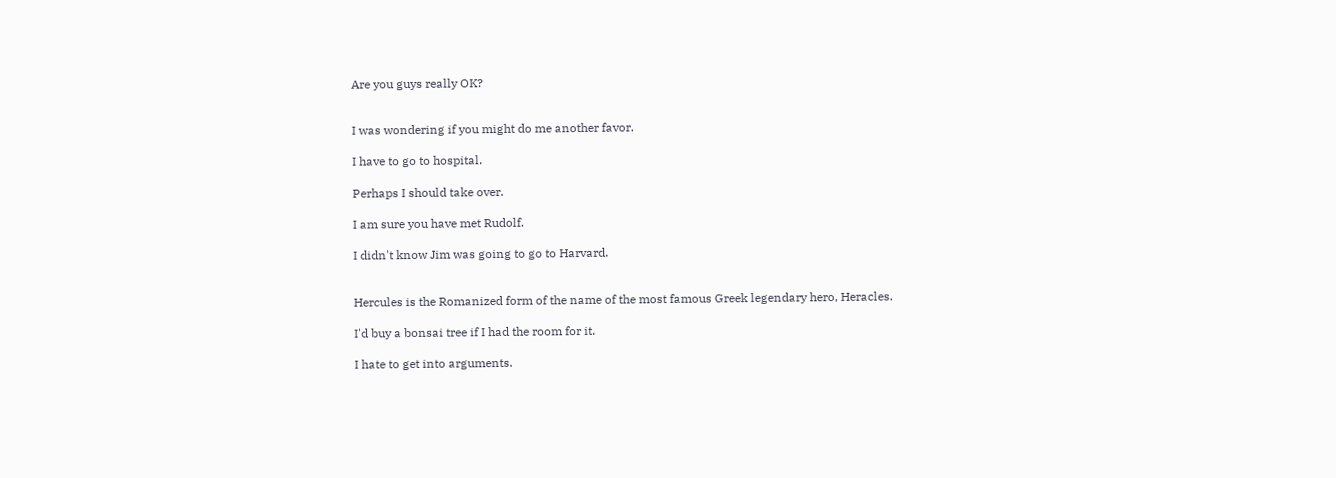Are you guys really OK?


I was wondering if you might do me another favor.

I have to go to hospital.

Perhaps I should take over.

I am sure you have met Rudolf.

I didn't know Jim was going to go to Harvard.


Hercules is the Romanized form of the name of the most famous Greek legendary hero, Heracles.

I'd buy a bonsai tree if I had the room for it.

I hate to get into arguments.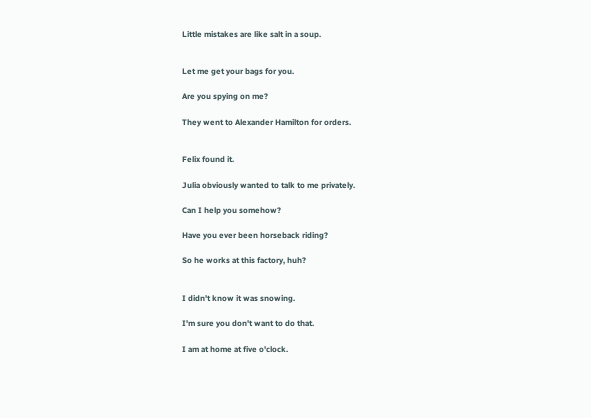Little mistakes are like salt in a soup.


Let me get your bags for you.

Are you spying on me?

They went to Alexander Hamilton for orders.


Felix found it.

Julia obviously wanted to talk to me privately.

Can I help you somehow?

Have you ever been horseback riding?

So he works at this factory, huh?


I didn't know it was snowing.

I'm sure you don't want to do that.

I am at home at five o'clock.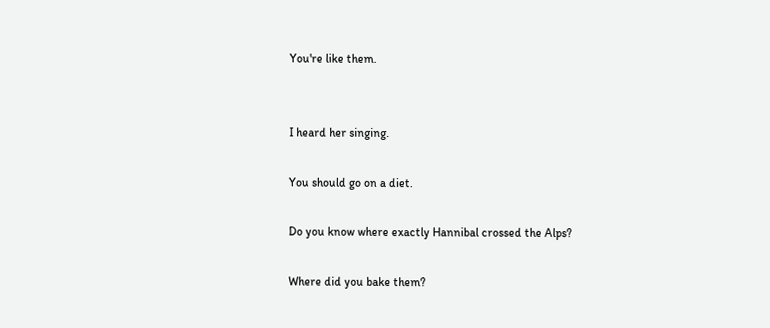You're like them.


I heard her singing.

You should go on a diet.

Do you know where exactly Hannibal crossed the Alps?

Where did you bake them?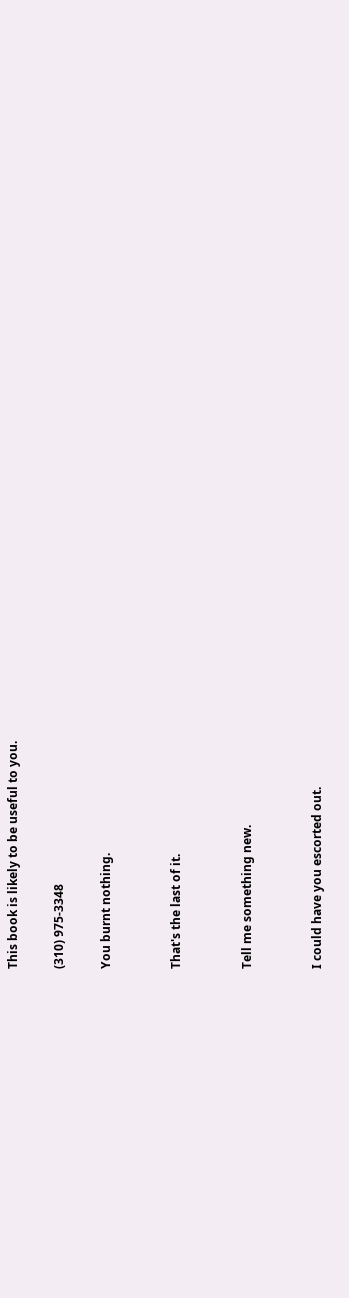This book is likely to be useful to you.

(310) 975-3348

You burnt nothing.


That's the last of it.


Tell me something new.


I could have you escorted out.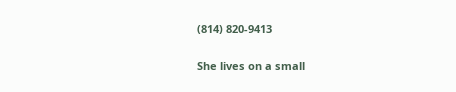(814) 820-9413

She lives on a small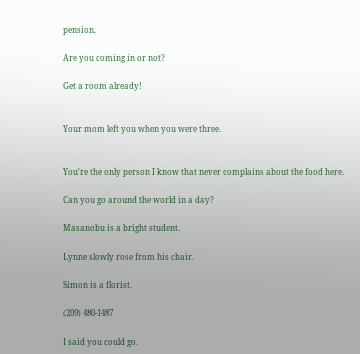pension.

Are you coming in or not?

Get a room already!


Your mom left you when you were three.


You're the only person I know that never complains about the food here.

Can you go around the world in a day?

Masanobu is a bright student.

Lynne slowly rose from his chair.

Simon is a florist.

(209) 480-1487

I said you could go.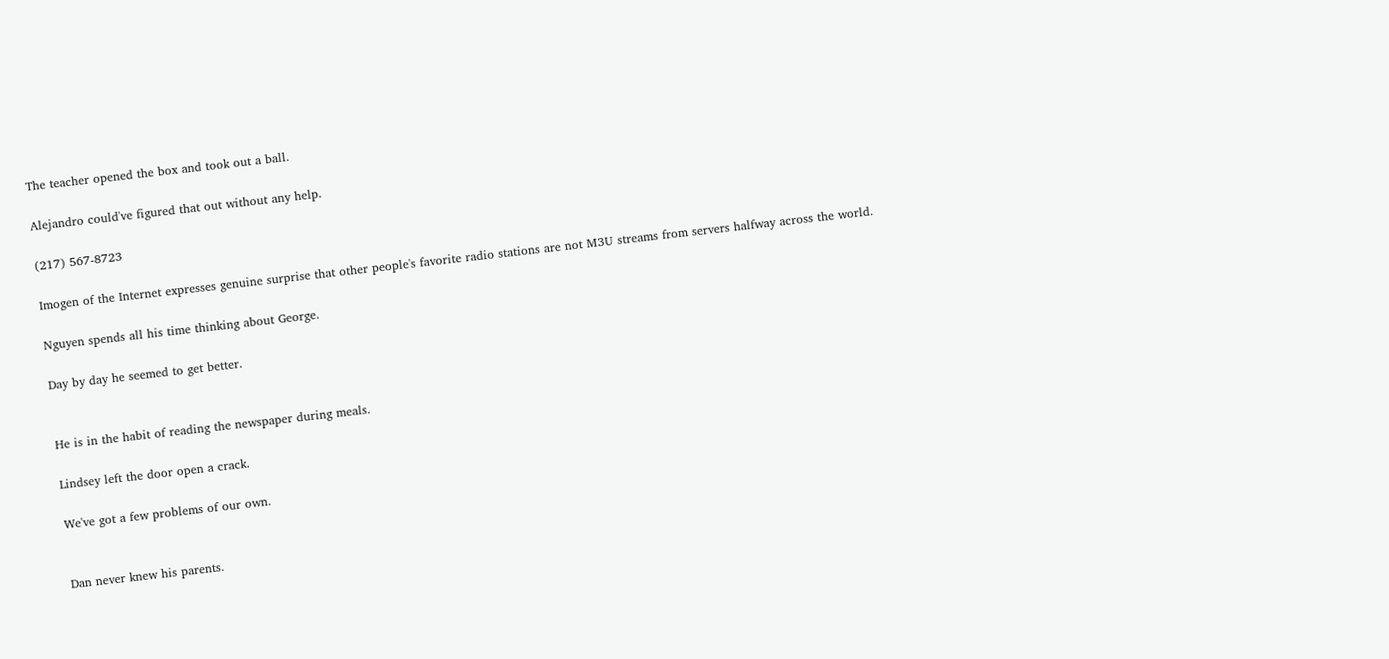The teacher opened the box and took out a ball.

Alejandro could've figured that out without any help.

(217) 567-8723

Imogen of the Internet expresses genuine surprise that other people's favorite radio stations are not M3U streams from servers halfway across the world.

Nguyen spends all his time thinking about George.

Day by day he seemed to get better.


He is in the habit of reading the newspaper during meals.

Lindsey left the door open a crack.

We've got a few problems of our own.


Dan never knew his parents.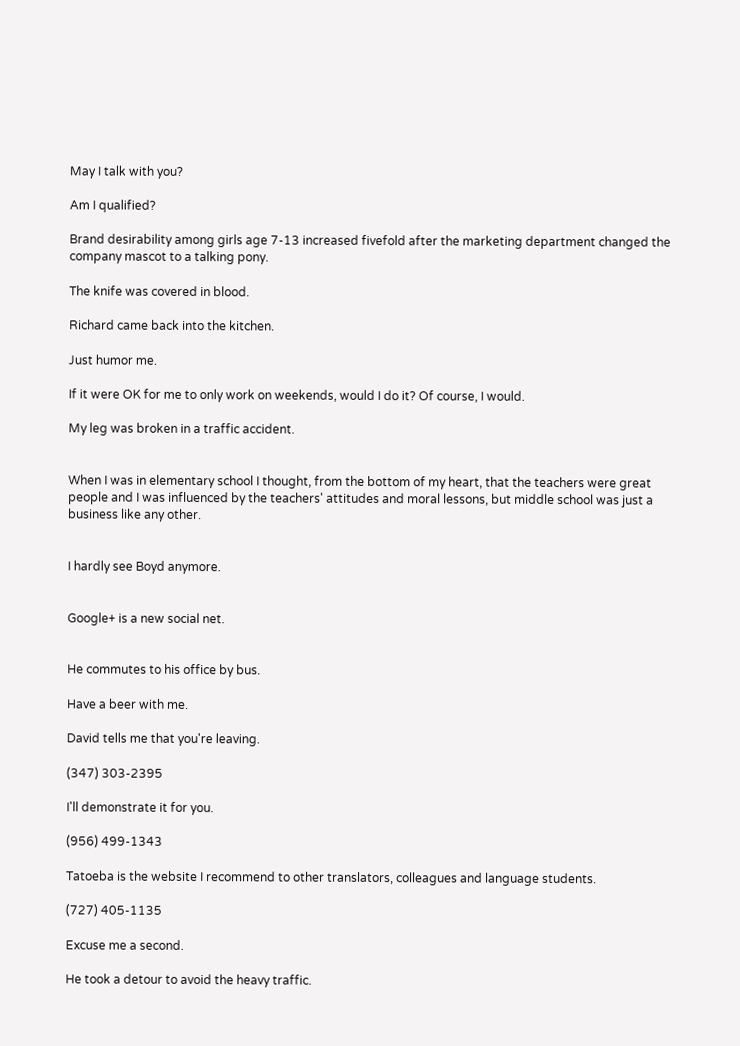May I talk with you?

Am I qualified?

Brand desirability among girls age 7-13 increased fivefold after the marketing department changed the company mascot to a talking pony.

The knife was covered in blood.

Richard came back into the kitchen.

Just humor me.

If it were OK for me to only work on weekends, would I do it? Of course, I would.

My leg was broken in a traffic accident.


When I was in elementary school I thought, from the bottom of my heart, that the teachers were great people and I was influenced by the teachers' attitudes and moral lessons, but middle school was just a business like any other.


I hardly see Boyd anymore.


Google+ is a new social net.


He commutes to his office by bus.

Have a beer with me.

David tells me that you're leaving.

(347) 303-2395

I'll demonstrate it for you.

(956) 499-1343

Tatoeba is the website I recommend to other translators, colleagues and language students.

(727) 405-1135

Excuse me a second.

He took a detour to avoid the heavy traffic.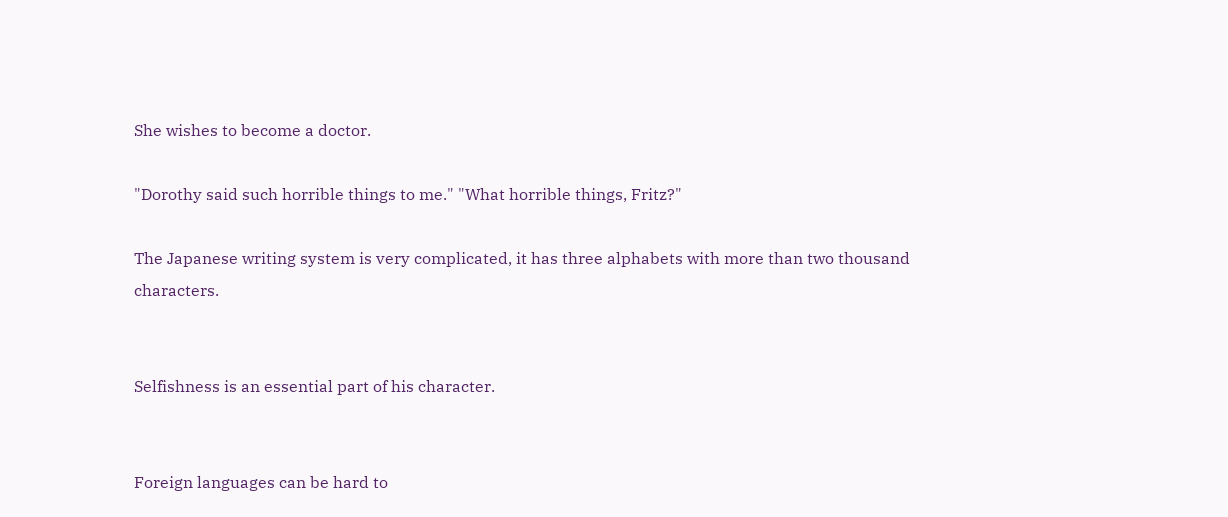She wishes to become a doctor.

"Dorothy said such horrible things to me." "What horrible things, Fritz?"

The Japanese writing system is very complicated, it has three alphabets with more than two thousand characters.


Selfishness is an essential part of his character.


Foreign languages can be hard to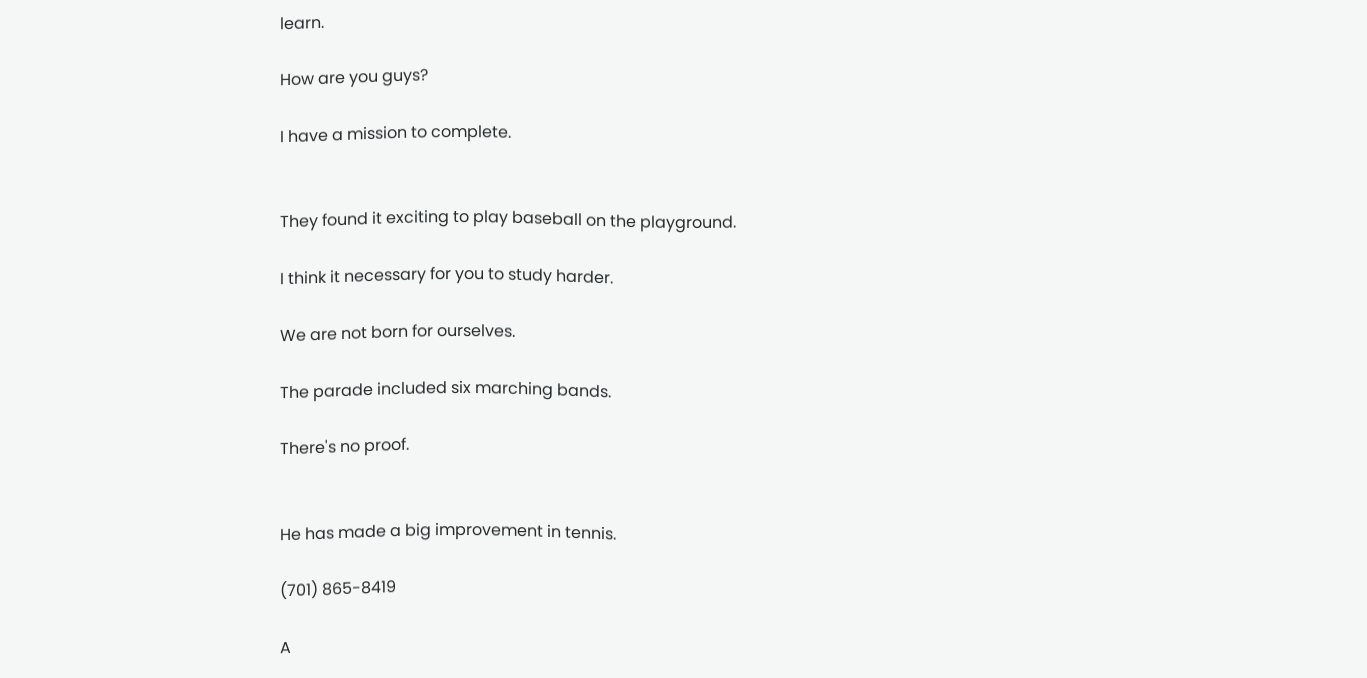learn.

How are you guys?

I have a mission to complete.


They found it exciting to play baseball on the playground.

I think it necessary for you to study harder.

We are not born for ourselves.

The parade included six marching bands.

There's no proof.


He has made a big improvement in tennis.

(701) 865-8419

A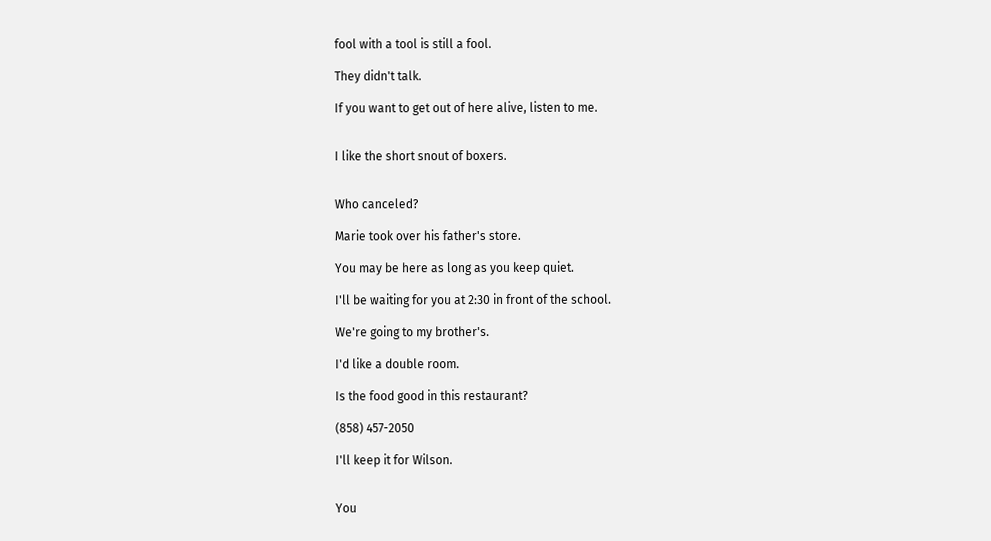fool with a tool is still a fool.

They didn't talk.

If you want to get out of here alive, listen to me.


I like the short snout of boxers.


Who canceled?

Marie took over his father's store.

You may be here as long as you keep quiet.

I'll be waiting for you at 2:30 in front of the school.

We're going to my brother's.

I'd like a double room.

Is the food good in this restaurant?

(858) 457-2050

I'll keep it for Wilson.


You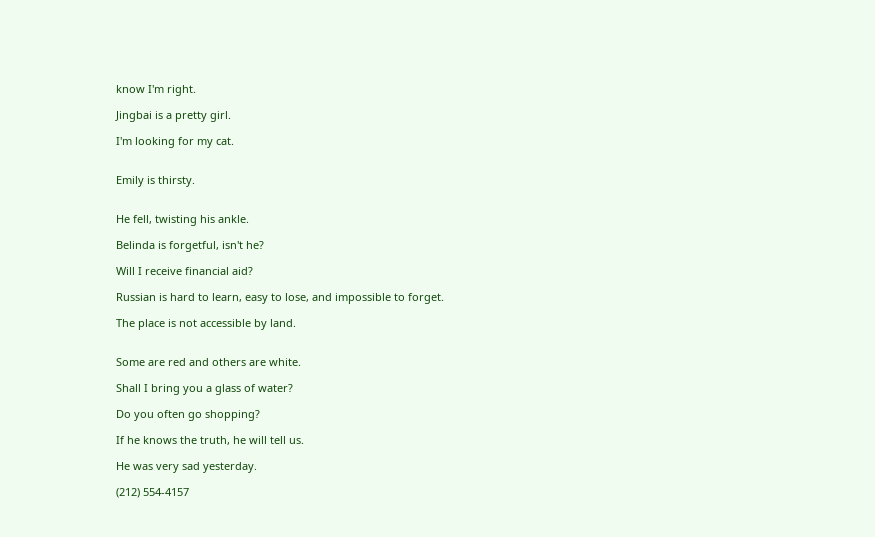know I'm right.

Jingbai is a pretty girl.

I'm looking for my cat.


Emily is thirsty.


He fell, twisting his ankle.

Belinda is forgetful, isn't he?

Will I receive financial aid?

Russian is hard to learn, easy to lose, and impossible to forget.

The place is not accessible by land.


Some are red and others are white.

Shall I bring you a glass of water?

Do you often go shopping?

If he knows the truth, he will tell us.

He was very sad yesterday.

(212) 554-4157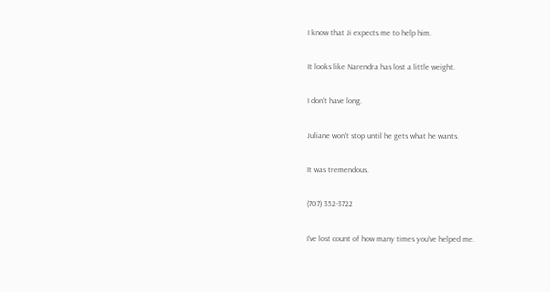I know that Ji expects me to help him.

It looks like Narendra has lost a little weight.

I don't have long.

Juliane won't stop until he gets what he wants.

It was tremendous.

(707) 352-3722

I've lost count of how many times you've helped me.